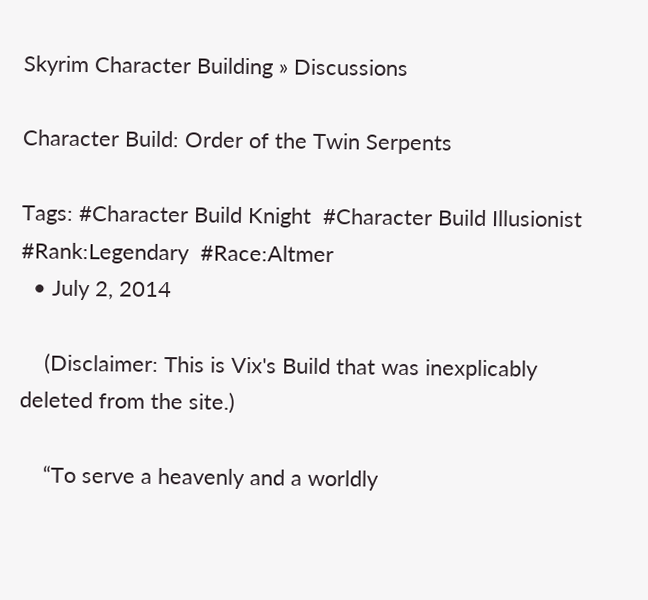Skyrim Character Building » Discussions

Character Build: Order of the Twin Serpents

Tags: #Character Build Knight  #Character Build Illusionist  #Rank:Legendary  #Race:Altmer
  • July 2, 2014

    (Disclaimer: This is Vix's Build that was inexplicably deleted from the site.)

    “To serve a heavenly and a worldly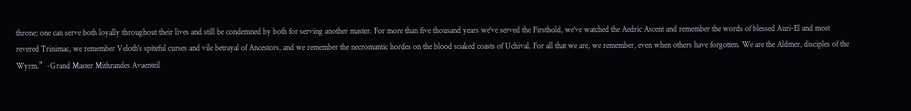throne; one can serve both loyally throughout their lives and still be condemned by both for serving another master. For more than five thousand years we've served the Firsthold, we've watched the Aedric Ascent and remember the words of blessed Auri-El and most revered Trinimac, we remember Veloth's spiteful curses and vile betrayal of Ancestors, and we remember the necromantic hordes on the blood soaked coasts of Uchival. For all that we are, we remember, even when others have forgotten. We are the Aldmer, disciples of the Wyrm.” ~Grand Master Mithrandes Avaenteil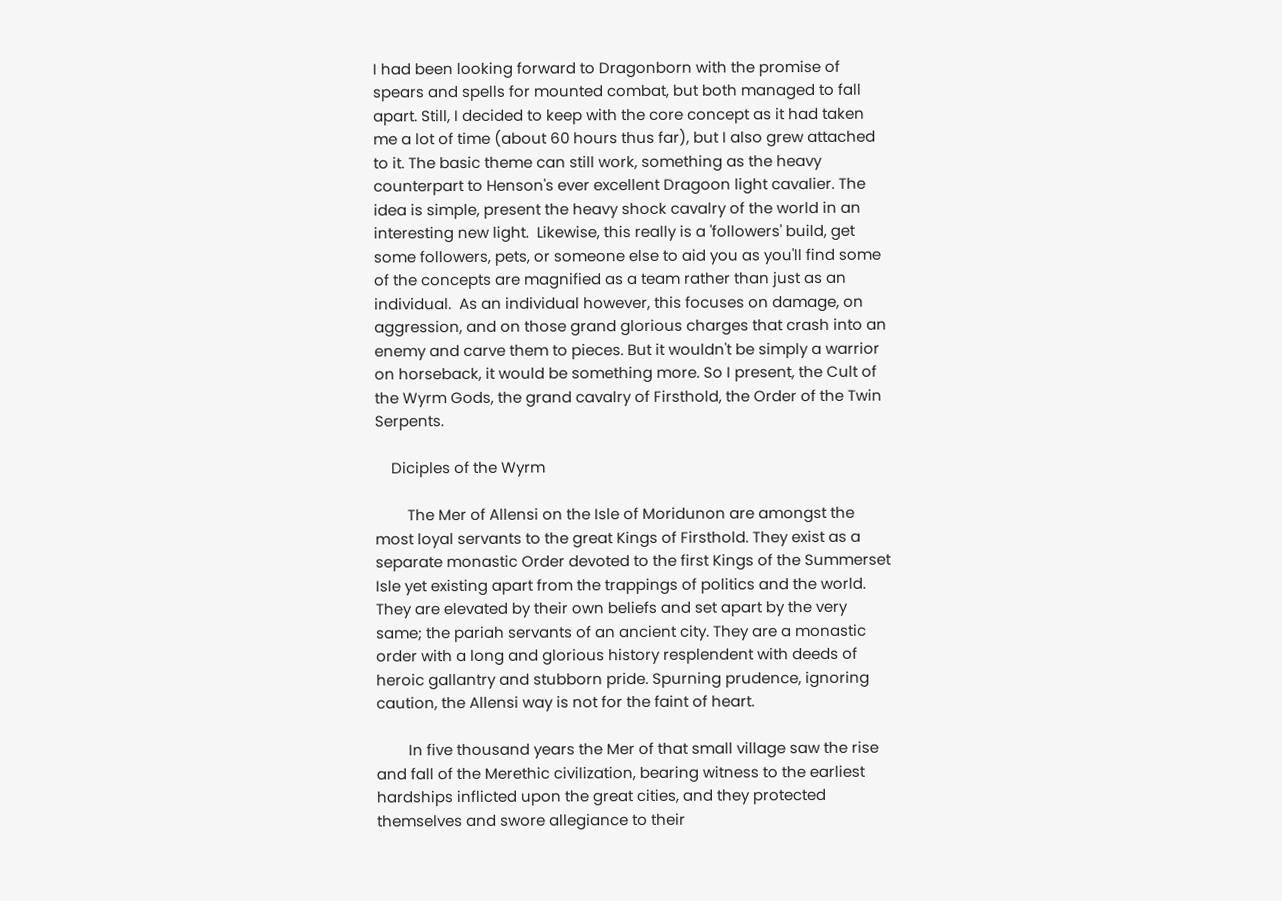I had been looking forward to Dragonborn with the promise of spears and spells for mounted combat, but both managed to fall apart. Still, I decided to keep with the core concept as it had taken me a lot of time (about 60 hours thus far), but I also grew attached to it. The basic theme can still work, something as the heavy counterpart to Henson's ever excellent Dragoon light cavalier. The idea is simple, present the heavy shock cavalry of the world in an interesting new light.  Likewise, this really is a 'followers' build, get some followers, pets, or someone else to aid you as you'll find some of the concepts are magnified as a team rather than just as an individual.  As an individual however, this focuses on damage, on aggression, and on those grand glorious charges that crash into an enemy and carve them to pieces. But it wouldn't be simply a warrior on horseback, it would be something more. So I present, the Cult of the Wyrm Gods, the grand cavalry of Firsthold, the Order of the Twin Serpents.

    Diciples of the Wyrm

        The Mer of Allensi on the Isle of Moridunon are amongst the most loyal servants to the great Kings of Firsthold. They exist as a separate monastic Order devoted to the first Kings of the Summerset Isle yet existing apart from the trappings of politics and the world. They are elevated by their own beliefs and set apart by the very same; the pariah servants of an ancient city. They are a monastic order with a long and glorious history resplendent with deeds of heroic gallantry and stubborn pride. Spurning prudence, ignoring caution, the Allensi way is not for the faint of heart.

        In five thousand years the Mer of that small village saw the rise and fall of the Merethic civilization, bearing witness to the earliest hardships inflicted upon the great cities, and they protected themselves and swore allegiance to their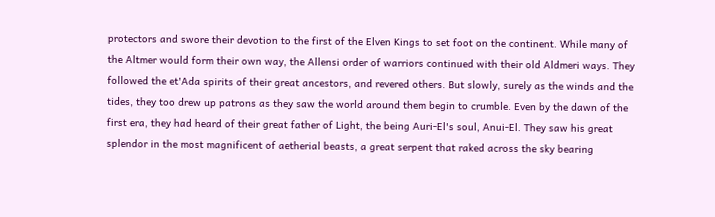protectors and swore their devotion to the first of the Elven Kings to set foot on the continent. While many of the Altmer would form their own way, the Allensi order of warriors continued with their old Aldmeri ways. They followed the et'Ada spirits of their great ancestors, and revered others. But slowly, surely as the winds and the tides, they too drew up patrons as they saw the world around them begin to crumble. Even by the dawn of the first era, they had heard of their great father of Light, the being Auri-El's soul, Anui-El. They saw his great splendor in the most magnificent of aetherial beasts, a great serpent that raked across the sky bearing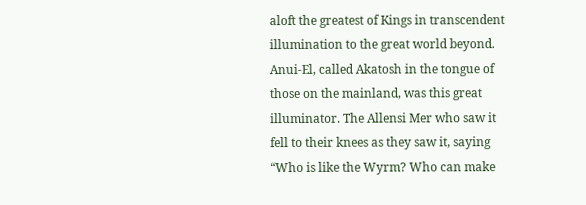aloft the greatest of Kings in transcendent illumination to the great world beyond. Anui-El, called Akatosh in the tongue of those on the mainland, was this great illuminator. The Allensi Mer who saw it fell to their knees as they saw it, saying “Who is like the Wyrm? Who can make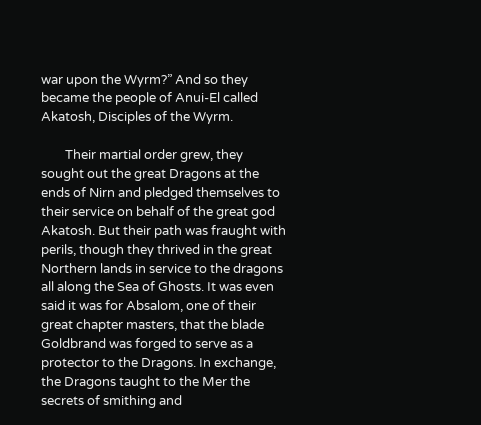war upon the Wyrm?” And so they became the people of Anui-El called Akatosh, Disciples of the Wyrm.

        Their martial order grew, they sought out the great Dragons at the ends of Nirn and pledged themselves to their service on behalf of the great god Akatosh. But their path was fraught with perils, though they thrived in the great Northern lands in service to the dragons all along the Sea of Ghosts. It was even said it was for Absalom, one of their great chapter masters, that the blade Goldbrand was forged to serve as a protector to the Dragons. In exchange, the Dragons taught to the Mer the secrets of smithing and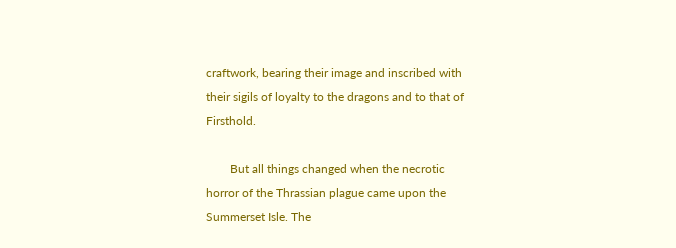craftwork, bearing their image and inscribed with their sigils of loyalty to the dragons and to that of Firsthold.

        But all things changed when the necrotic horror of the Thrassian plague came upon the Summerset Isle. The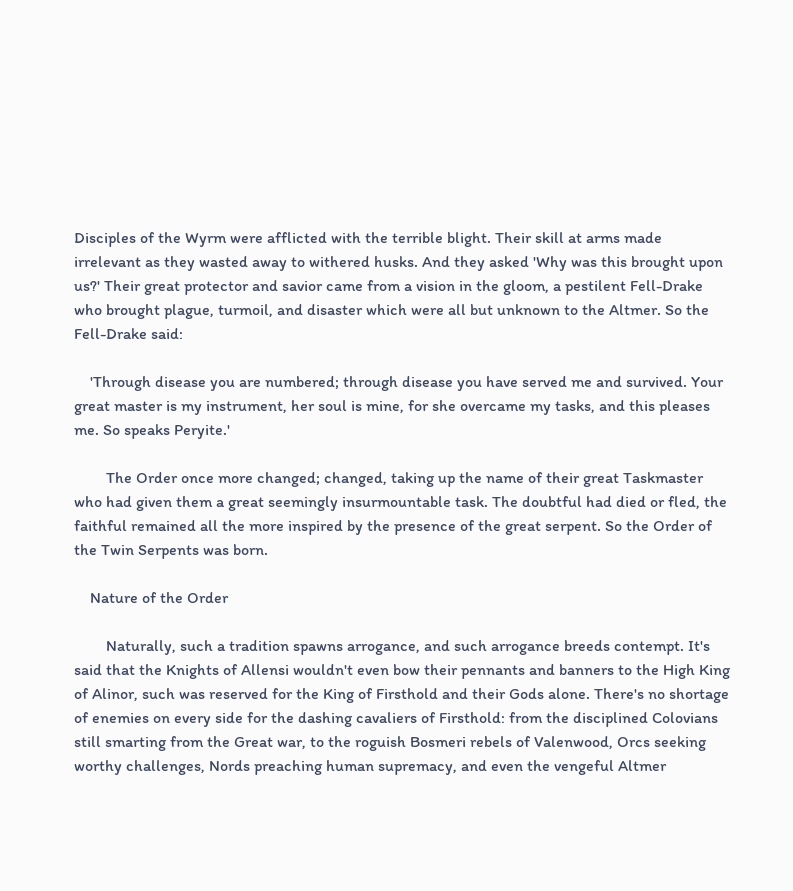Disciples of the Wyrm were afflicted with the terrible blight. Their skill at arms made irrelevant as they wasted away to withered husks. And they asked 'Why was this brought upon us?' Their great protector and savior came from a vision in the gloom, a pestilent Fell-Drake who brought plague, turmoil, and disaster which were all but unknown to the Altmer. So the Fell-Drake said:

    'Through disease you are numbered; through disease you have served me and survived. Your great master is my instrument, her soul is mine, for she overcame my tasks, and this pleases me. So speaks Peryite.'

        The Order once more changed; changed, taking up the name of their great Taskmaster who had given them a great seemingly insurmountable task. The doubtful had died or fled, the faithful remained all the more inspired by the presence of the great serpent. So the Order of the Twin Serpents was born.

    Nature of the Order

        Naturally, such a tradition spawns arrogance, and such arrogance breeds contempt. It's said that the Knights of Allensi wouldn't even bow their pennants and banners to the High King of Alinor, such was reserved for the King of Firsthold and their Gods alone. There's no shortage of enemies on every side for the dashing cavaliers of Firsthold: from the disciplined Colovians still smarting from the Great war, to the roguish Bosmeri rebels of Valenwood, Orcs seeking worthy challenges, Nords preaching human supremacy, and even the vengeful Altmer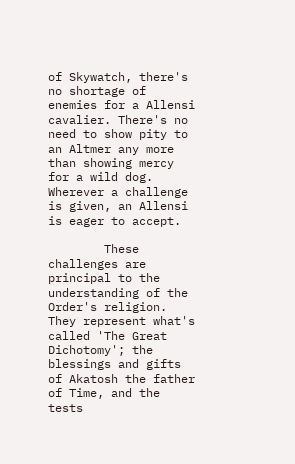of Skywatch, there's no shortage of enemies for a Allensi cavalier. There's no need to show pity to an Altmer any more than showing mercy for a wild dog. Wherever a challenge is given, an Allensi is eager to accept.

        These challenges are principal to the understanding of the Order's religion. They represent what's called 'The Great Dichotomy'; the blessings and gifts of Akatosh the father of Time, and the tests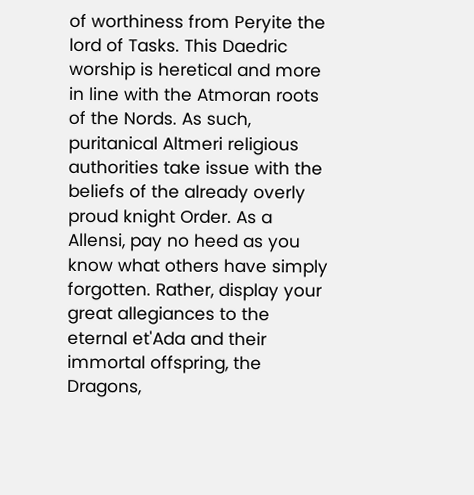of worthiness from Peryite the lord of Tasks. This Daedric worship is heretical and more in line with the Atmoran roots of the Nords. As such, puritanical Altmeri religious authorities take issue with the beliefs of the already overly proud knight Order. As a Allensi, pay no heed as you know what others have simply forgotten. Rather, display your great allegiances to the eternal et'Ada and their immortal offspring, the Dragons,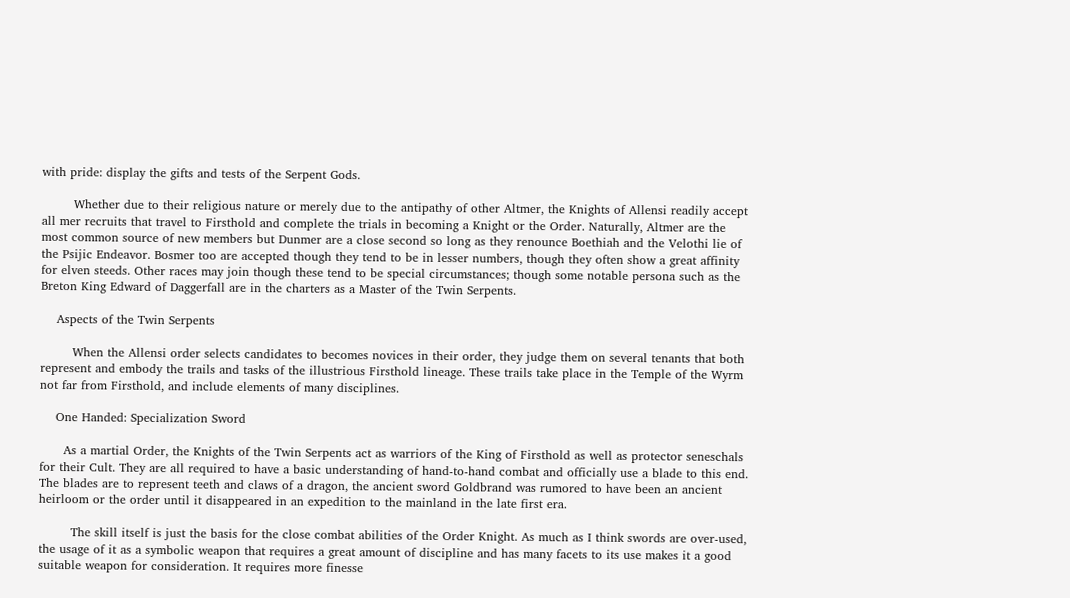with pride: display the gifts and tests of the Serpent Gods.

        Whether due to their religious nature or merely due to the antipathy of other Altmer, the Knights of Allensi readily accept all mer recruits that travel to Firsthold and complete the trials in becoming a Knight or the Order. Naturally, Altmer are the most common source of new members but Dunmer are a close second so long as they renounce Boethiah and the Velothi lie of the Psijic Endeavor. Bosmer too are accepted though they tend to be in lesser numbers, though they often show a great affinity for elven steeds. Other races may join though these tend to be special circumstances; though some notable persona such as the Breton King Edward of Daggerfall are in the charters as a Master of the Twin Serpents.

    Aspects of the Twin Serpents

        When the Allensi order selects candidates to becomes novices in their order, they judge them on several tenants that both represent and embody the trails and tasks of the illustrious Firsthold lineage. These trails take place in the Temple of the Wyrm not far from Firsthold, and include elements of many disciplines.

    One Handed: Specialization Sword

      As a martial Order, the Knights of the Twin Serpents act as warriors of the King of Firsthold as well as protector seneschals for their Cult. They are all required to have a basic understanding of hand-to-hand combat and officially use a blade to this end. The blades are to represent teeth and claws of a dragon, the ancient sword Goldbrand was rumored to have been an ancient heirloom or the order until it disappeared in an expedition to the mainland in the late first era.

        The skill itself is just the basis for the close combat abilities of the Order Knight. As much as I think swords are over-used, the usage of it as a symbolic weapon that requires a great amount of discipline and has many facets to its use makes it a good suitable weapon for consideration. It requires more finesse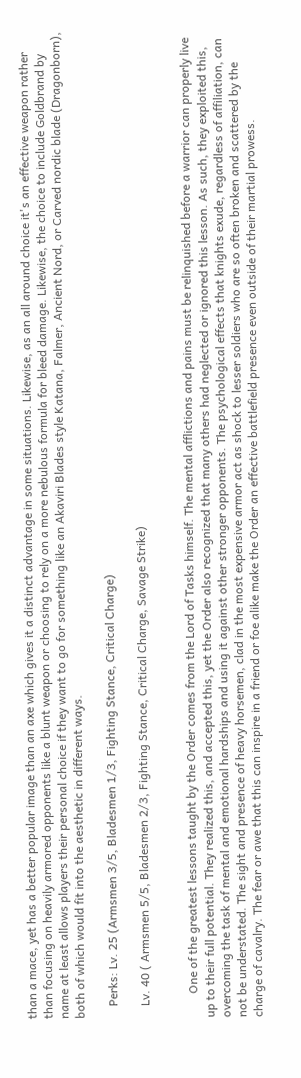than a mace, yet has a better popular image than an axe which gives it a distinct advantage in some situations. Likewise, as an all around choice it's an effective weapon rather than focusing on heavily armored opponents like a blunt weapon or choosing to rely on a more nebulous formula for bleed damage. Likewise, the choice to include Goldbrand by name at least allows players their personal choice if they want to go for something like an Akaviri Blades style Katana, Falmer, Ancient Nord, or Carved nordic blade (Dragonborn), both of which would fit into the aesthetic in different ways.

    Perks: Lv. 25 (Armsmen 3/5, Bladesmen 1/3, Fighting Stance, Critical Charge)

    Lv. 40 ( Armsmen 5/5, Bladesmen 2/3, Fighting Stance, Critical Charge, Savage Strike)


        One of the greatest lessons taught by the Order comes from the Lord of Tasks himself. The mental afflictions and pains must be relinquished before a warrior can properly live up to their full potential. They realized this, and accepted this, yet the Order also recognized that many others had neglected or ignored this lesson. As such, they exploited this, overcoming the task of mental and emotional hardships and using it against other stronger opponents. The psychological effects that knights exude, regardless of affiliation, can not be understated. The sight and presence of heavy horsemen, clad in the most expensive armor act as shock to lesser soldiers who are so often broken and scattered by the charge of cavalry. The fear or awe that this can inspire in a friend or foe alike make the Order an effective battlefield presence even outside of their martial prowess.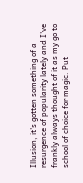Illusion, it's gotten something of a resurgence of popularity lately and I've frankly always thought of it as my go to school of choice for magic. Put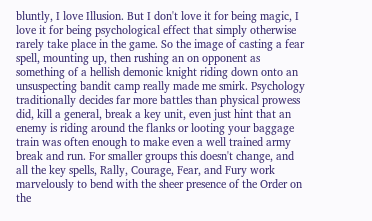bluntly, I love Illusion. But I don't love it for being magic, I love it for being psychological effect that simply otherwise rarely take place in the game. So the image of casting a fear spell, mounting up, then rushing an on opponent as something of a hellish demonic knight riding down onto an unsuspecting bandit camp really made me smirk. Psychology traditionally decides far more battles than physical prowess did, kill a general, break a key unit, even just hint that an enemy is riding around the flanks or looting your baggage train was often enough to make even a well trained army break and run. For smaller groups this doesn't change, and all the key spells, Rally, Courage, Fear, and Fury work marvelously to bend with the sheer presence of the Order on the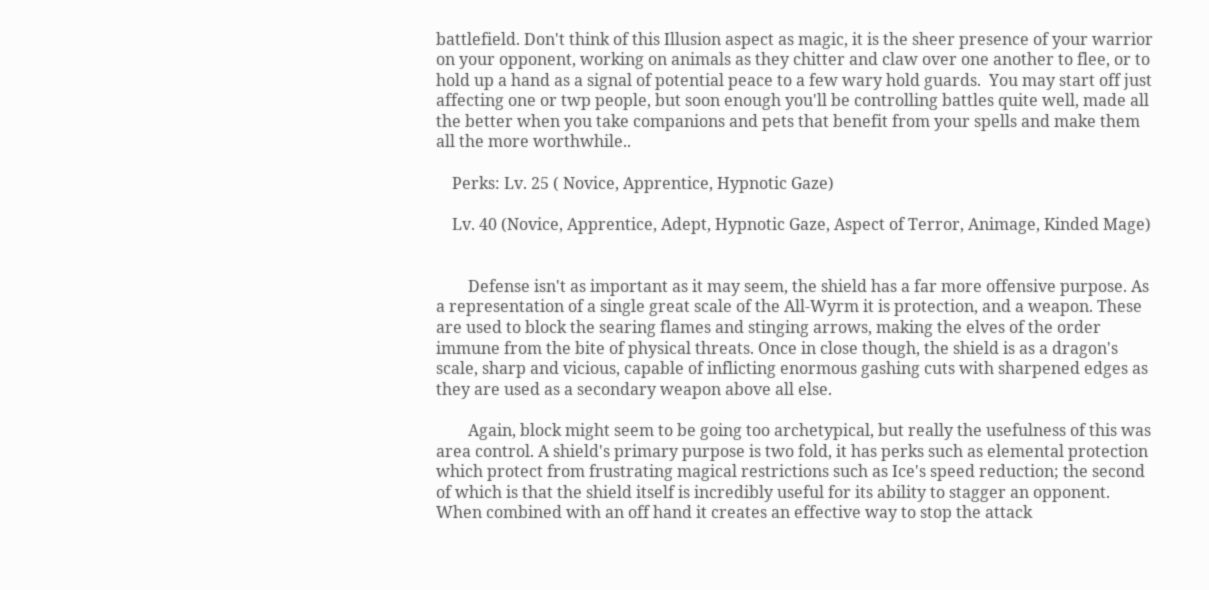battlefield. Don't think of this Illusion aspect as magic, it is the sheer presence of your warrior on your opponent, working on animals as they chitter and claw over one another to flee, or to hold up a hand as a signal of potential peace to a few wary hold guards.  You may start off just affecting one or twp people, but soon enough you'll be controlling battles quite well, made all the better when you take companions and pets that benefit from your spells and make them all the more worthwhile..

    Perks: Lv. 25 ( Novice, Apprentice, Hypnotic Gaze)

    Lv. 40 (Novice, Apprentice, Adept, Hypnotic Gaze, Aspect of Terror, Animage, Kinded Mage)


        Defense isn't as important as it may seem, the shield has a far more offensive purpose. As a representation of a single great scale of the All-Wyrm it is protection, and a weapon. These are used to block the searing flames and stinging arrows, making the elves of the order immune from the bite of physical threats. Once in close though, the shield is as a dragon's scale, sharp and vicious, capable of inflicting enormous gashing cuts with sharpened edges as they are used as a secondary weapon above all else.

        Again, block might seem to be going too archetypical, but really the usefulness of this was area control. A shield's primary purpose is two fold, it has perks such as elemental protection which protect from frustrating magical restrictions such as Ice's speed reduction; the second of which is that the shield itself is incredibly useful for its ability to stagger an opponent. When combined with an off hand it creates an effective way to stop the attack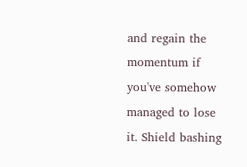and regain the momentum if you've somehow managed to lose it. Shield bashing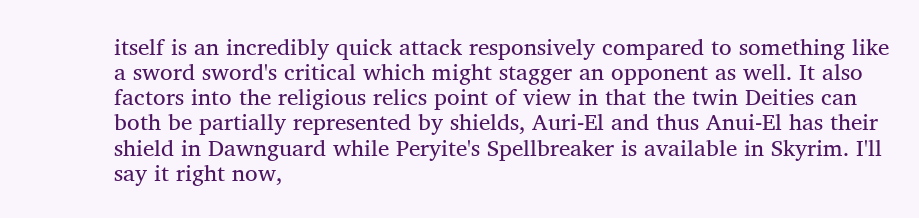itself is an incredibly quick attack responsively compared to something like a sword sword's critical which might stagger an opponent as well. It also factors into the religious relics point of view in that the twin Deities can both be partially represented by shields, Auri-El and thus Anui-El has their shield in Dawnguard while Peryite's Spellbreaker is available in Skyrim. I'll say it right now,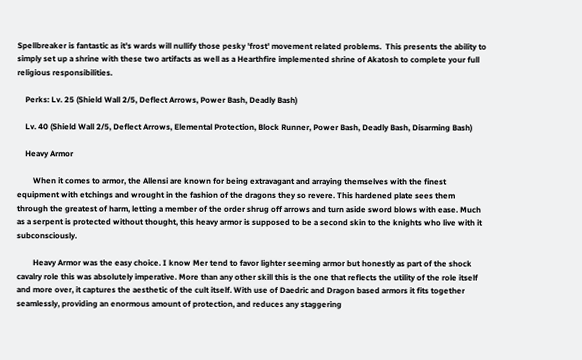Spellbreaker is fantastic as it's wards will nullify those pesky 'frost' movement related problems.  This presents the ability to simply set up a shrine with these two artifacts as well as a Hearthfire implemented shrine of Akatosh to complete your full religious responsibilities.

    Perks: Lv. 25 (Shield Wall 2/5, Deflect Arrows, Power Bash, Deadly Bash)

    Lv. 40 (Shield Wall 2/5, Deflect Arrows, Elemental Protection, Block Runner, Power Bash, Deadly Bash, Disarming Bash)

    Heavy Armor

        When it comes to armor, the Allensi are known for being extravagant and arraying themselves with the finest equipment with etchings and wrought in the fashion of the dragons they so revere. This hardened plate sees them through the greatest of harm, letting a member of the order shrug off arrows and turn aside sword blows with ease. Much as a serpent is protected without thought, this heavy armor is supposed to be a second skin to the knights who live with it subconsciously.

        Heavy Armor was the easy choice. I know Mer tend to favor lighter seeming armor but honestly as part of the shock cavalry role this was absolutely imperative. More than any other skill this is the one that reflects the utility of the role itself and more over, it captures the aesthetic of the cult itself. With use of Daedric and Dragon based armors it fits together seamlessly, providing an enormous amount of protection, and reduces any staggering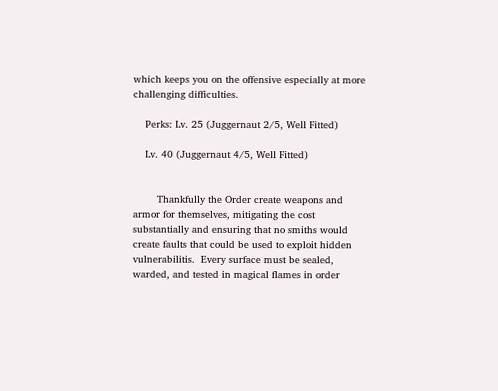which keeps you on the offensive especially at more challenging difficulties.

    Perks: Lv. 25 (Juggernaut 2/5, Well Fitted)

    Lv. 40 (Juggernaut 4/5, Well Fitted)


        Thankfully the Order create weapons and armor for themselves, mitigating the cost substantially and ensuring that no smiths would create faults that could be used to exploit hidden vulnerabilitis.  Every surface must be sealed, warded, and tested in magical flames in order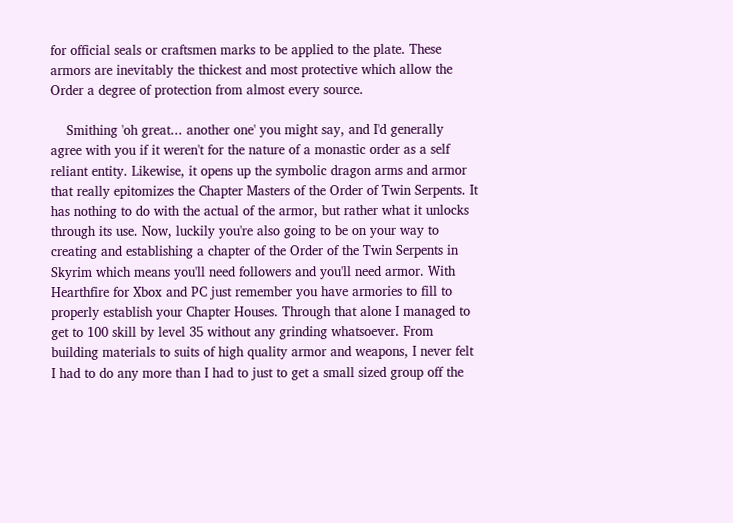for official seals or craftsmen marks to be applied to the plate. These armors are inevitably the thickest and most protective which allow the Order a degree of protection from almost every source.

    Smithing 'oh great... another one' you might say, and I'd generally agree with you if it weren't for the nature of a monastic order as a self reliant entity. Likewise, it opens up the symbolic dragon arms and armor that really epitomizes the Chapter Masters of the Order of Twin Serpents. It has nothing to do with the actual of the armor, but rather what it unlocks through its use. Now, luckily you're also going to be on your way to creating and establishing a chapter of the Order of the Twin Serpents in Skyrim which means you'll need followers and you'll need armor. With Hearthfire for Xbox and PC just remember you have armories to fill to properly establish your Chapter Houses. Through that alone I managed to get to 100 skill by level 35 without any grinding whatsoever. From building materials to suits of high quality armor and weapons, I never felt I had to do any more than I had to just to get a small sized group off the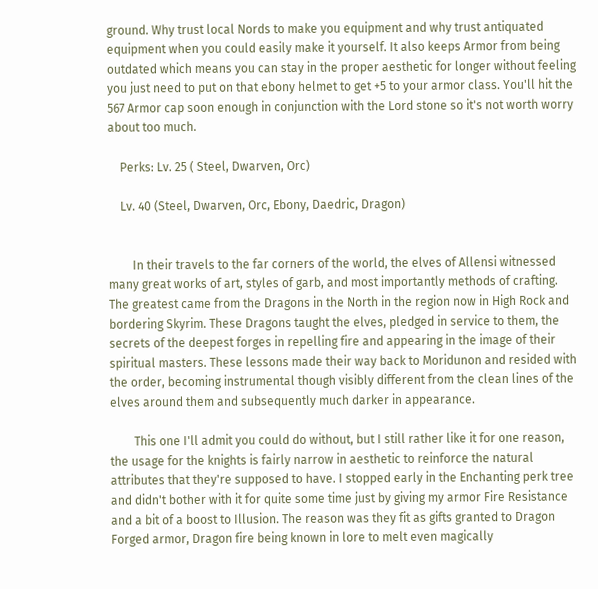ground. Why trust local Nords to make you equipment and why trust antiquated equipment when you could easily make it yourself. It also keeps Armor from being outdated which means you can stay in the proper aesthetic for longer without feeling you just need to put on that ebony helmet to get +5 to your armor class. You'll hit the 567 Armor cap soon enough in conjunction with the Lord stone so it's not worth worry about too much.

    Perks: Lv. 25 ( Steel, Dwarven, Orc)

    Lv. 40 (Steel, Dwarven, Orc, Ebony, Daedric, Dragon)


        In their travels to the far corners of the world, the elves of Allensi witnessed many great works of art, styles of garb, and most importantly methods of crafting. The greatest came from the Dragons in the North in the region now in High Rock and bordering Skyrim. These Dragons taught the elves, pledged in service to them, the secrets of the deepest forges in repelling fire and appearing in the image of their spiritual masters. These lessons made their way back to Moridunon and resided with the order, becoming instrumental though visibly different from the clean lines of the elves around them and subsequently much darker in appearance.

        This one I'll admit you could do without, but I still rather like it for one reason, the usage for the knights is fairly narrow in aesthetic to reinforce the natural attributes that they're supposed to have. I stopped early in the Enchanting perk tree and didn't bother with it for quite some time just by giving my armor Fire Resistance and a bit of a boost to Illusion. The reason was they fit as gifts granted to Dragon Forged armor, Dragon fire being known in lore to melt even magically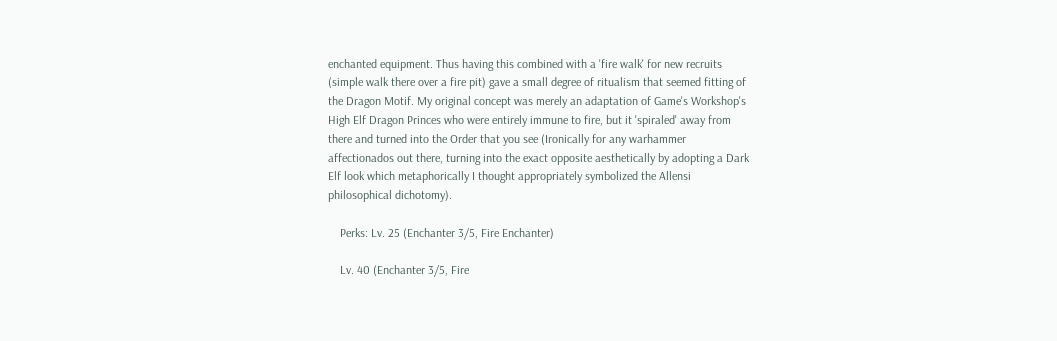enchanted equipment. Thus having this combined with a 'fire walk' for new recruits (simple walk there over a fire pit) gave a small degree of ritualism that seemed fitting of the Dragon Motif. My original concept was merely an adaptation of Game's Workshop's High Elf Dragon Princes who were entirely immune to fire, but it 'spiraled' away from there and turned into the Order that you see (Ironically for any warhammer affectionados out there, turning into the exact opposite aesthetically by adopting a Dark Elf look which metaphorically I thought appropriately symbolized the Allensi philosophical dichotomy).

    Perks: Lv. 25 (Enchanter 3/5, Fire Enchanter)

    Lv. 40 (Enchanter 3/5, Fire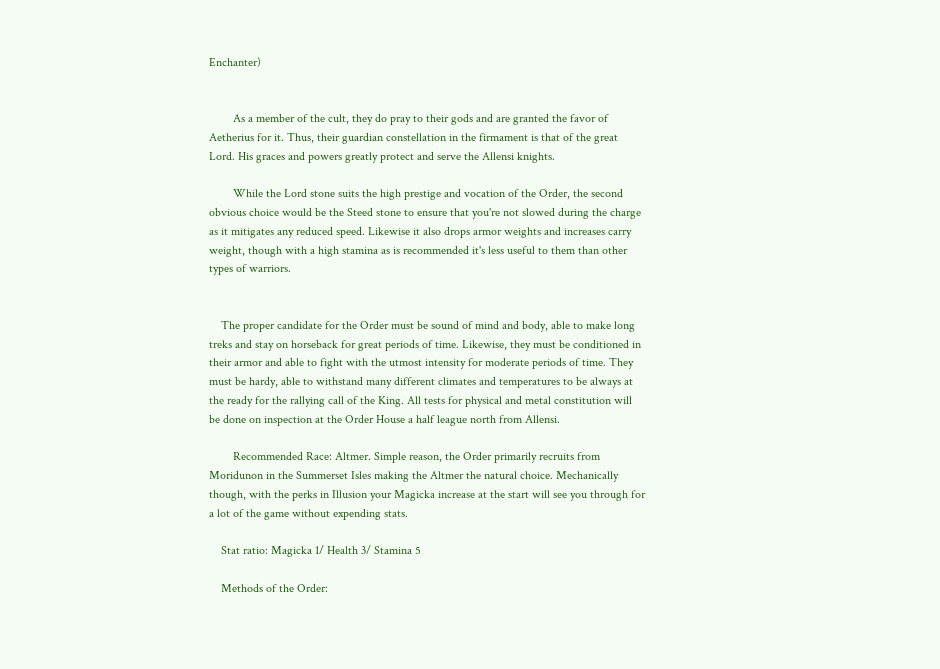Enchanter)


        As a member of the cult, they do pray to their gods and are granted the favor of Aetherius for it. Thus, their guardian constellation in the firmament is that of the great Lord. His graces and powers greatly protect and serve the Allensi knights.

        While the Lord stone suits the high prestige and vocation of the Order, the second obvious choice would be the Steed stone to ensure that you're not slowed during the charge as it mitigates any reduced speed. Likewise it also drops armor weights and increases carry weight, though with a high stamina as is recommended it's less useful to them than other types of warriors.


    The proper candidate for the Order must be sound of mind and body, able to make long treks and stay on horseback for great periods of time. Likewise, they must be conditioned in their armor and able to fight with the utmost intensity for moderate periods of time. They must be hardy, able to withstand many different climates and temperatures to be always at the ready for the rallying call of the King. All tests for physical and metal constitution will be done on inspection at the Order House a half league north from Allensi.

        Recommended Race: Altmer. Simple reason, the Order primarily recruits from Moridunon in the Summerset Isles making the Altmer the natural choice. Mechanically though, with the perks in Illusion your Magicka increase at the start will see you through for a lot of the game without expending stats.

    Stat ratio: Magicka 1/ Health 3/ Stamina 5

    Methods of the Order: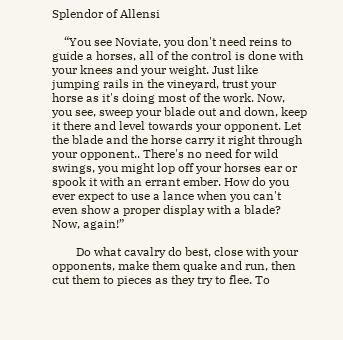Splendor of Allensi

    “You see Noviate, you don't need reins to guide a horses, all of the control is done with your knees and your weight. Just like jumping rails in the vineyard, trust your horse as it's doing most of the work. Now, you see, sweep your blade out and down, keep it there and level towards your opponent. Let the blade and the horse carry it right through your opponent.. There's no need for wild swings, you might lop off your horses ear or spook it with an errant ember. How do you ever expect to use a lance when you can't even show a proper display with a blade? Now, again!”

        Do what cavalry do best, close with your opponents, make them quake and run, then cut them to pieces as they try to flee. To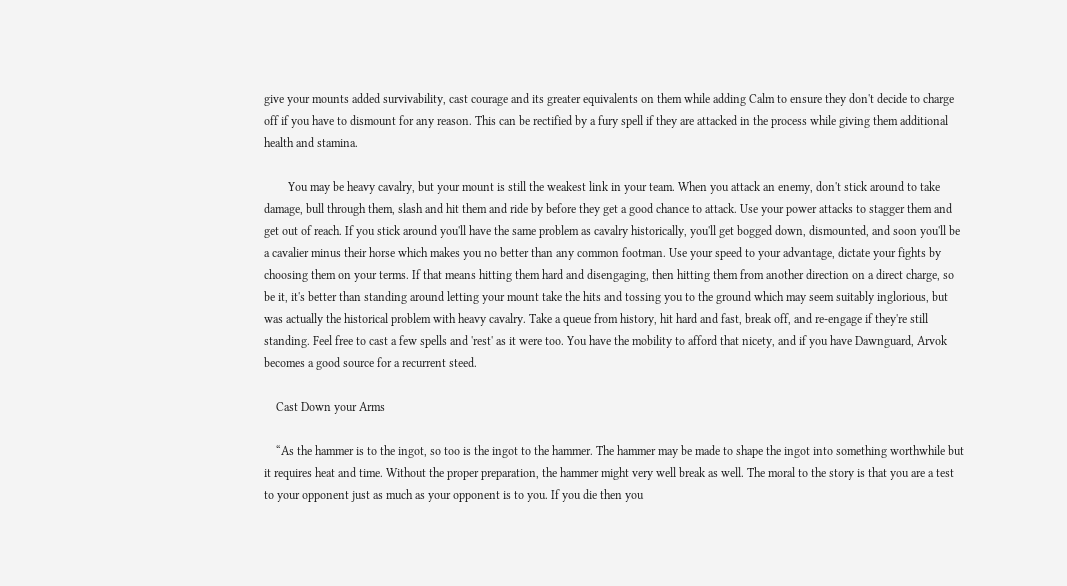give your mounts added survivability, cast courage and its greater equivalents on them while adding Calm to ensure they don't decide to charge off if you have to dismount for any reason. This can be rectified by a fury spell if they are attacked in the process while giving them additional health and stamina.

        You may be heavy cavalry, but your mount is still the weakest link in your team. When you attack an enemy, don't stick around to take damage, bull through them, slash and hit them and ride by before they get a good chance to attack. Use your power attacks to stagger them and get out of reach. If you stick around you'll have the same problem as cavalry historically, you'll get bogged down, dismounted, and soon you'll be a cavalier minus their horse which makes you no better than any common footman. Use your speed to your advantage, dictate your fights by choosing them on your terms. If that means hitting them hard and disengaging, then hitting them from another direction on a direct charge, so be it, it's better than standing around letting your mount take the hits and tossing you to the ground which may seem suitably inglorious, but was actually the historical problem with heavy cavalry. Take a queue from history, hit hard and fast, break off, and re-engage if they're still standing. Feel free to cast a few spells and 'rest' as it were too. You have the mobility to afford that nicety, and if you have Dawnguard, Arvok becomes a good source for a recurrent steed.

    Cast Down your Arms

    “As the hammer is to the ingot, so too is the ingot to the hammer. The hammer may be made to shape the ingot into something worthwhile but it requires heat and time. Without the proper preparation, the hammer might very well break as well. The moral to the story is that you are a test to your opponent just as much as your opponent is to you. If you die then you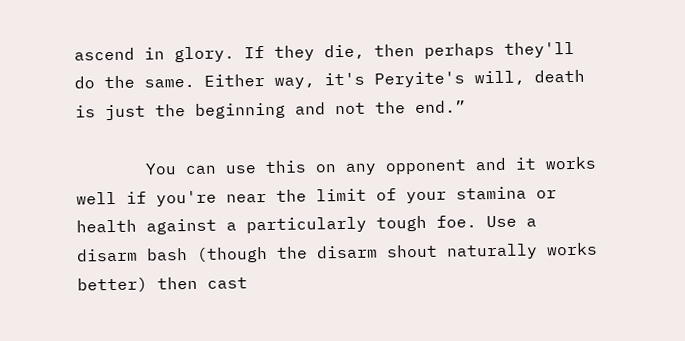ascend in glory. If they die, then perhaps they'll do the same. Either way, it's Peryite's will, death is just the beginning and not the end.”

       You can use this on any opponent and it works well if you're near the limit of your stamina or health against a particularly tough foe. Use a disarm bash (though the disarm shout naturally works better) then cast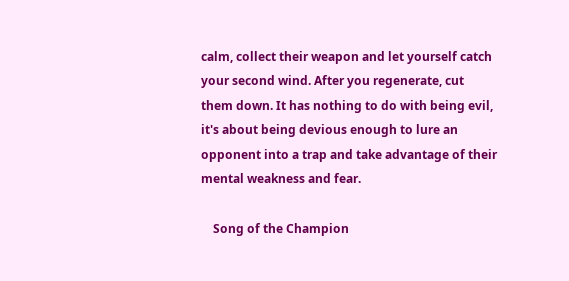calm, collect their weapon and let yourself catch your second wind. After you regenerate, cut them down. It has nothing to do with being evil, it's about being devious enough to lure an opponent into a trap and take advantage of their mental weakness and fear.

    Song of the Champion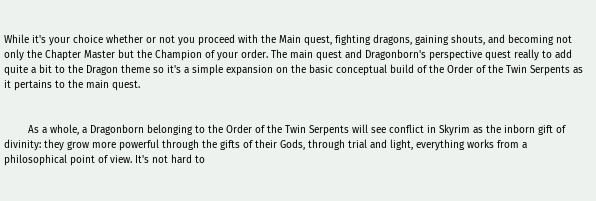While it's your choice whether or not you proceed with the Main quest, fighting dragons, gaining shouts, and becoming not only the Chapter Master but the Champion of your order. The main quest and Dragonborn's perspective quest really to add quite a bit to the Dragon theme so it's a simple expansion on the basic conceptual build of the Order of the Twin Serpents as it pertains to the main quest.


        As a whole, a Dragonborn belonging to the Order of the Twin Serpents will see conflict in Skyrim as the inborn gift of divinity: they grow more powerful through the gifts of their Gods, through trial and light, everything works from a philosophical point of view. It's not hard to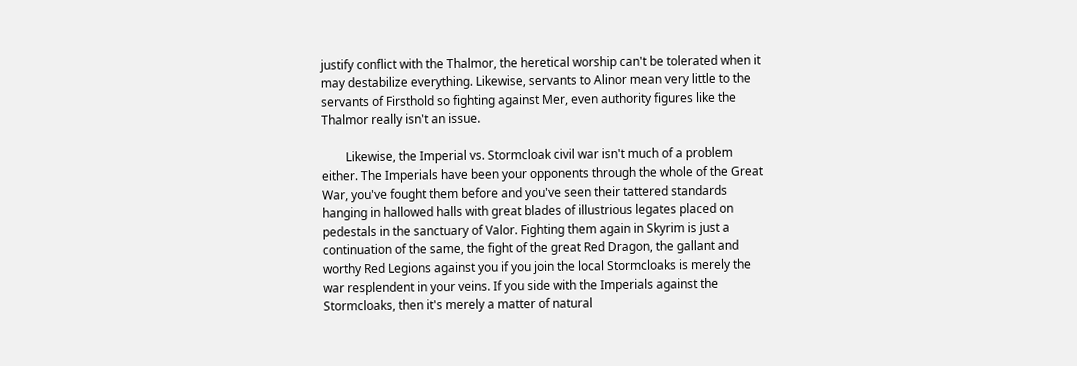justify conflict with the Thalmor, the heretical worship can't be tolerated when it may destabilize everything. Likewise, servants to Alinor mean very little to the servants of Firsthold so fighting against Mer, even authority figures like the Thalmor really isn't an issue.

        Likewise, the Imperial vs. Stormcloak civil war isn't much of a problem either. The Imperials have been your opponents through the whole of the Great War, you've fought them before and you've seen their tattered standards hanging in hallowed halls with great blades of illustrious legates placed on pedestals in the sanctuary of Valor. Fighting them again in Skyrim is just a continuation of the same, the fight of the great Red Dragon, the gallant and worthy Red Legions against you if you join the local Stormcloaks is merely the war resplendent in your veins. If you side with the Imperials against the Stormcloaks, then it's merely a matter of natural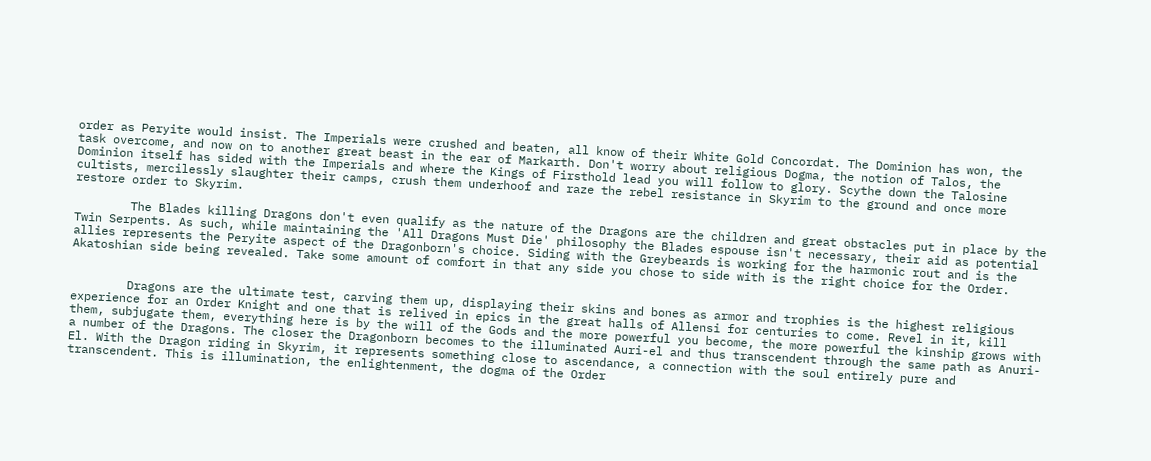order as Peryite would insist. The Imperials were crushed and beaten, all know of their White Gold Concordat. The Dominion has won, the task overcome, and now on to another great beast in the ear of Markarth. Don't worry about religious Dogma, the notion of Talos, the Dominion itself has sided with the Imperials and where the Kings of Firsthold lead you will follow to glory. Scythe down the Talosine cultists, mercilessly slaughter their camps, crush them underhoof and raze the rebel resistance in Skyrim to the ground and once more restore order to Skyrim.

        The Blades killing Dragons don't even qualify as the nature of the Dragons are the children and great obstacles put in place by the Twin Serpents. As such, while maintaining the 'All Dragons Must Die' philosophy the Blades espouse isn't necessary, their aid as potential allies represents the Peryite aspect of the Dragonborn's choice. Siding with the Greybeards is working for the harmonic rout and is the Akatoshian side being revealed. Take some amount of comfort in that any side you chose to side with is the right choice for the Order.


        Dragons are the ultimate test, carving them up, displaying their skins and bones as armor and trophies is the highest religious experience for an Order Knight and one that is relived in epics in the great halls of Allensi for centuries to come. Revel in it, kill them, subjugate them, everything here is by the will of the Gods and the more powerful you become, the more powerful the kinship grows with a number of the Dragons. The closer the Dragonborn becomes to the illuminated Auri-el and thus transcendent through the same path as Anuri-El. With the Dragon riding in Skyrim, it represents something close to ascendance, a connection with the soul entirely pure and transcendent. This is illumination, the enlightenment, the dogma of the Order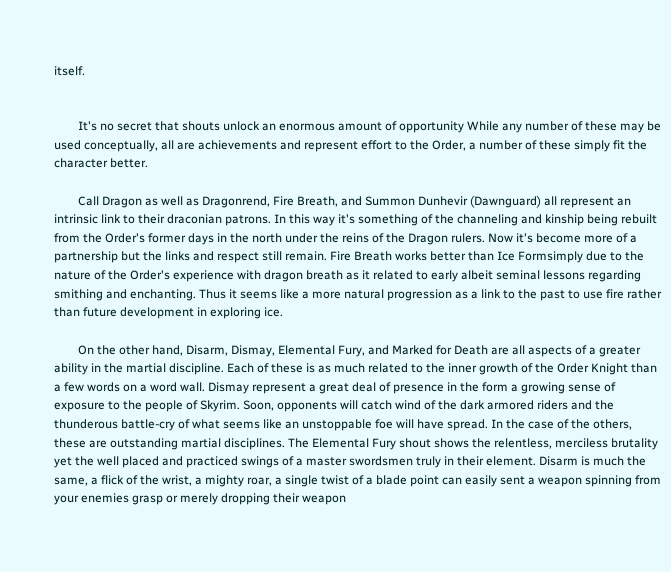itself.


        It's no secret that shouts unlock an enormous amount of opportunity While any number of these may be used conceptually, all are achievements and represent effort to the Order, a number of these simply fit the character better.

        Call Dragon as well as Dragonrend, Fire Breath, and Summon Dunhevir (Dawnguard) all represent an intrinsic link to their draconian patrons. In this way it's something of the channeling and kinship being rebuilt from the Order's former days in the north under the reins of the Dragon rulers. Now it's become more of a partnership but the links and respect still remain. Fire Breath works better than Ice Formsimply due to the nature of the Order's experience with dragon breath as it related to early albeit seminal lessons regarding smithing and enchanting. Thus it seems like a more natural progression as a link to the past to use fire rather than future development in exploring ice.

        On the other hand, Disarm, Dismay, Elemental Fury, and Marked for Death are all aspects of a greater ability in the martial discipline. Each of these is as much related to the inner growth of the Order Knight than a few words on a word wall. Dismay represent a great deal of presence in the form a growing sense of exposure to the people of Skyrim. Soon, opponents will catch wind of the dark armored riders and the thunderous battle-cry of what seems like an unstoppable foe will have spread. In the case of the others, these are outstanding martial disciplines. The Elemental Fury shout shows the relentless, merciless brutality yet the well placed and practiced swings of a master swordsmen truly in their element. Disarm is much the same, a flick of the wrist, a mighty roar, a single twist of a blade point can easily sent a weapon spinning from your enemies grasp or merely dropping their weapon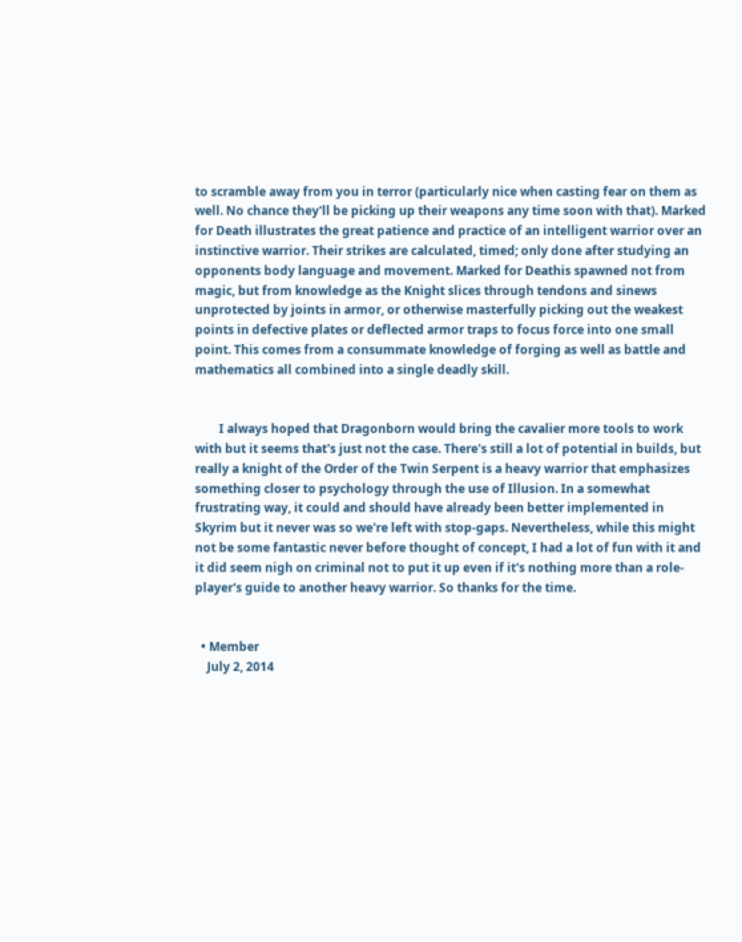to scramble away from you in terror (particularly nice when casting fear on them as well. No chance they'll be picking up their weapons any time soon with that). Marked for Death illustrates the great patience and practice of an intelligent warrior over an instinctive warrior. Their strikes are calculated, timed; only done after studying an opponents body language and movement. Marked for Deathis spawned not from magic, but from knowledge as the Knight slices through tendons and sinews unprotected by joints in armor, or otherwise masterfully picking out the weakest points in defective plates or deflected armor traps to focus force into one small point. This comes from a consummate knowledge of forging as well as battle and mathematics all combined into a single deadly skill.


        I always hoped that Dragonborn would bring the cavalier more tools to work with but it seems that's just not the case. There's still a lot of potential in builds, but really a knight of the Order of the Twin Serpent is a heavy warrior that emphasizes something closer to psychology through the use of Illusion. In a somewhat frustrating way, it could and should have already been better implemented in Skyrim but it never was so we're left with stop-gaps. Nevertheless, while this might not be some fantastic never before thought of concept, I had a lot of fun with it and it did seem nigh on criminal not to put it up even if it's nothing more than a role-player's guide to another heavy warrior. So thanks for the time.


  • Member
    July 2, 2014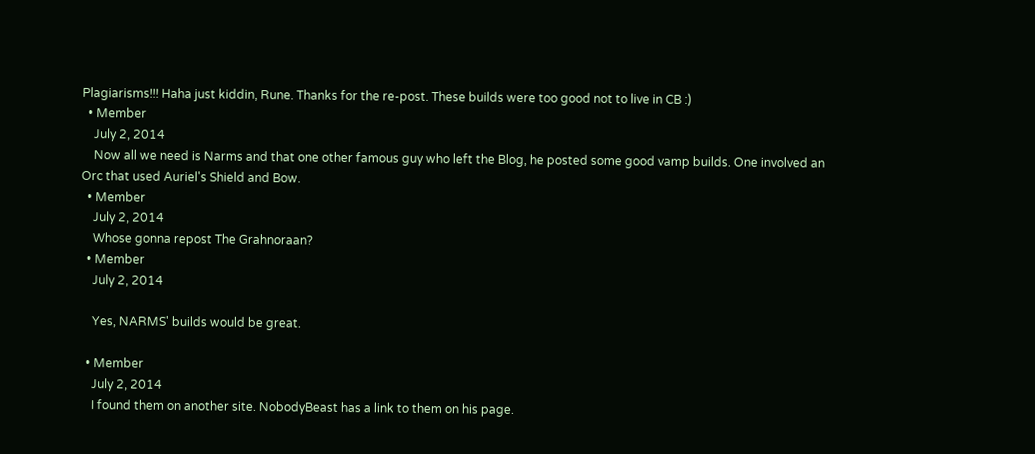Plagiarisms!!! Haha just kiddin, Rune. Thanks for the re-post. These builds were too good not to live in CB :)
  • Member
    July 2, 2014
    Now all we need is Narms and that one other famous guy who left the Blog, he posted some good vamp builds. One involved an Orc that used Auriel's Shield and Bow.
  • Member
    July 2, 2014
    Whose gonna repost The Grahnoraan?
  • Member
    July 2, 2014

    Yes, NARMS' builds would be great.

  • Member
    July 2, 2014
    I found them on another site. NobodyBeast has a link to them on his page.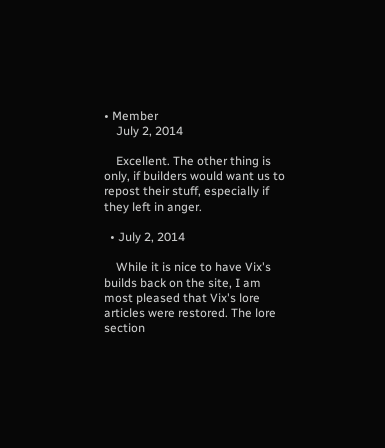• Member
    July 2, 2014

    Excellent. The other thing is only, if builders would want us to repost their stuff, especially if they left in anger.

  • July 2, 2014

    While it is nice to have Vix's builds back on the site, I am most pleased that Vix's lore articles were restored. The lore section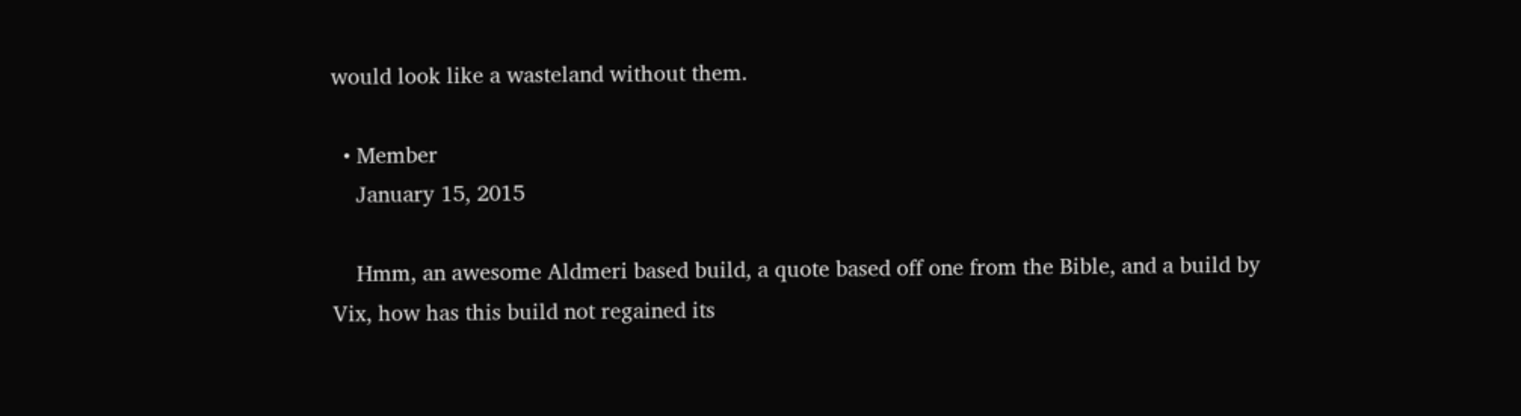would look like a wasteland without them.

  • Member
    January 15, 2015

    Hmm, an awesome Aldmeri based build, a quote based off one from the Bible, and a build by Vix, how has this build not regained its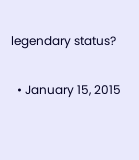legendary status?

  • January 15, 2015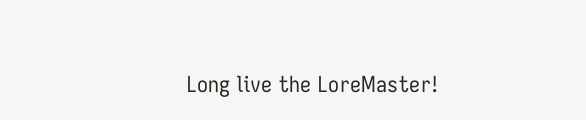Long live the LoreMaster!